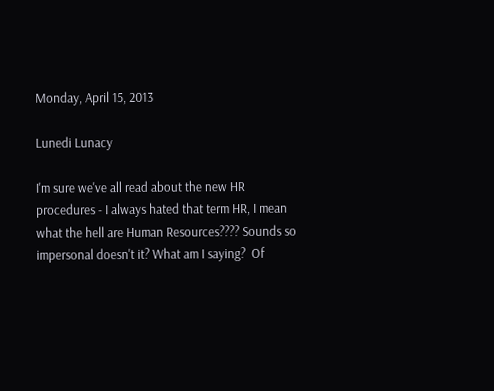Monday, April 15, 2013

Lunedi Lunacy

I'm sure we've all read about the new HR procedures - I always hated that term HR, I mean what the hell are Human Resources???? Sounds so impersonal doesn't it? What am I saying?  Of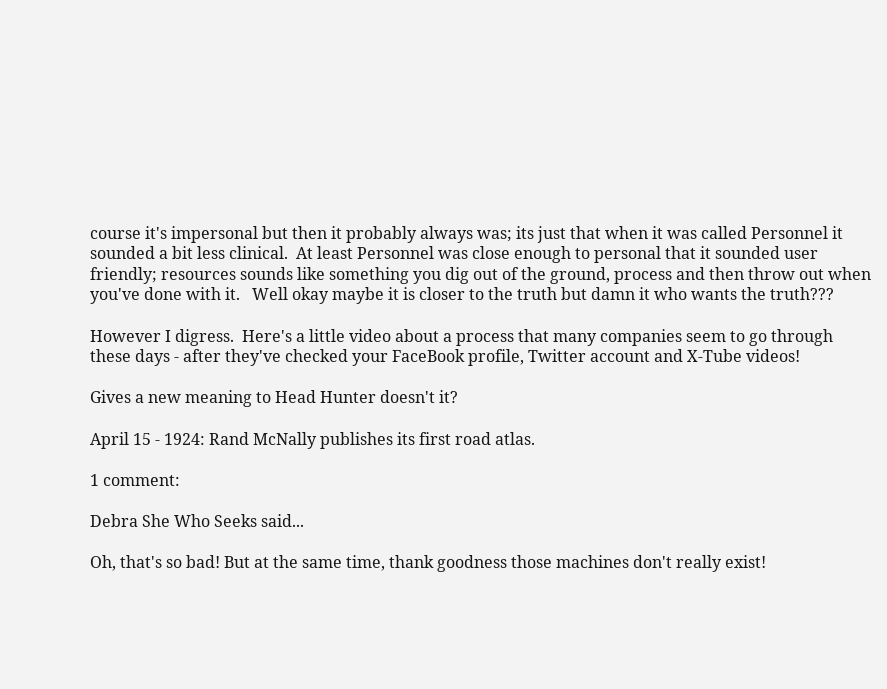course it's impersonal but then it probably always was; its just that when it was called Personnel it sounded a bit less clinical.  At least Personnel was close enough to personal that it sounded user friendly; resources sounds like something you dig out of the ground, process and then throw out when you've done with it.   Well okay maybe it is closer to the truth but damn it who wants the truth???

However I digress.  Here's a little video about a process that many companies seem to go through these days - after they've checked your FaceBook profile, Twitter account and X-Tube videos!

Gives a new meaning to Head Hunter doesn't it?

April 15 - 1924: Rand McNally publishes its first road atlas.

1 comment:

Debra She Who Seeks said...

Oh, that's so bad! But at the same time, thank goodness those machines don't really exist!